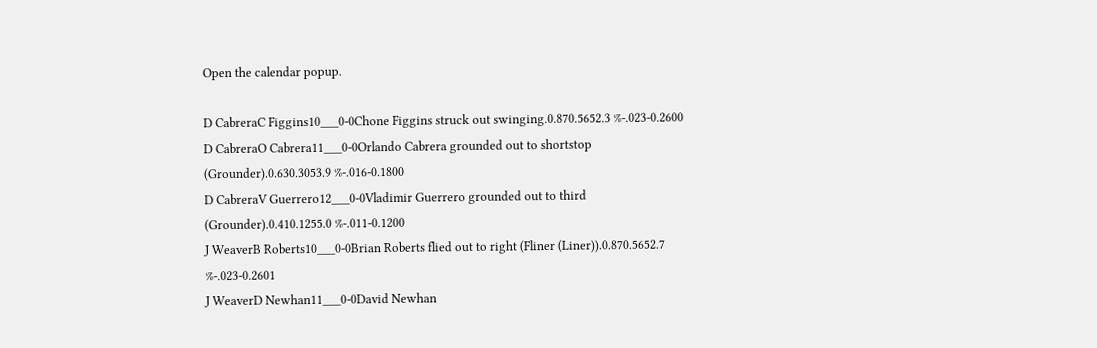Open the calendar popup.

D CabreraC Figgins10___0-0Chone Figgins struck out swinging.0.870.5652.3 %-.023-0.2600
D CabreraO Cabrera11___0-0Orlando Cabrera grounded out to shortstop (Grounder).0.630.3053.9 %-.016-0.1800
D CabreraV Guerrero12___0-0Vladimir Guerrero grounded out to third (Grounder).0.410.1255.0 %-.011-0.1200
J WeaverB Roberts10___0-0Brian Roberts flied out to right (Fliner (Liner)).0.870.5652.7 %-.023-0.2601
J WeaverD Newhan11___0-0David Newhan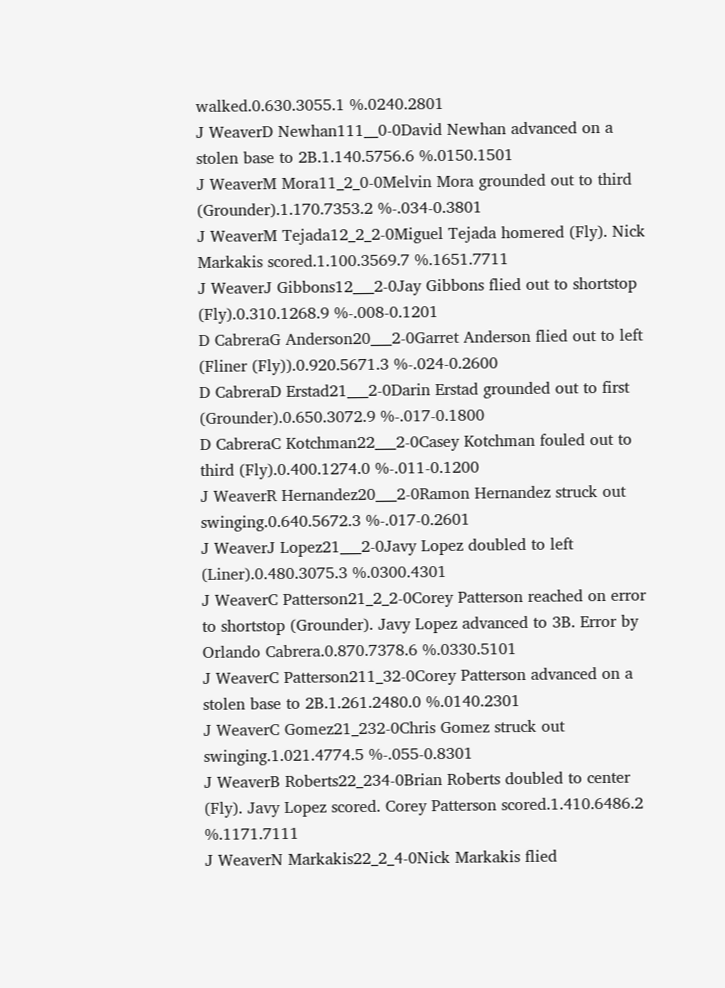walked.0.630.3055.1 %.0240.2801
J WeaverD Newhan111__0-0David Newhan advanced on a stolen base to 2B.1.140.5756.6 %.0150.1501
J WeaverM Mora11_2_0-0Melvin Mora grounded out to third (Grounder).1.170.7353.2 %-.034-0.3801
J WeaverM Tejada12_2_2-0Miguel Tejada homered (Fly). Nick Markakis scored.1.100.3569.7 %.1651.7711
J WeaverJ Gibbons12___2-0Jay Gibbons flied out to shortstop (Fly).0.310.1268.9 %-.008-0.1201
D CabreraG Anderson20___2-0Garret Anderson flied out to left (Fliner (Fly)).0.920.5671.3 %-.024-0.2600
D CabreraD Erstad21___2-0Darin Erstad grounded out to first (Grounder).0.650.3072.9 %-.017-0.1800
D CabreraC Kotchman22___2-0Casey Kotchman fouled out to third (Fly).0.400.1274.0 %-.011-0.1200
J WeaverR Hernandez20___2-0Ramon Hernandez struck out swinging.0.640.5672.3 %-.017-0.2601
J WeaverJ Lopez21___2-0Javy Lopez doubled to left (Liner).0.480.3075.3 %.0300.4301
J WeaverC Patterson21_2_2-0Corey Patterson reached on error to shortstop (Grounder). Javy Lopez advanced to 3B. Error by Orlando Cabrera.0.870.7378.6 %.0330.5101
J WeaverC Patterson211_32-0Corey Patterson advanced on a stolen base to 2B.1.261.2480.0 %.0140.2301
J WeaverC Gomez21_232-0Chris Gomez struck out swinging.1.021.4774.5 %-.055-0.8301
J WeaverB Roberts22_234-0Brian Roberts doubled to center (Fly). Javy Lopez scored. Corey Patterson scored.1.410.6486.2 %.1171.7111
J WeaverN Markakis22_2_4-0Nick Markakis flied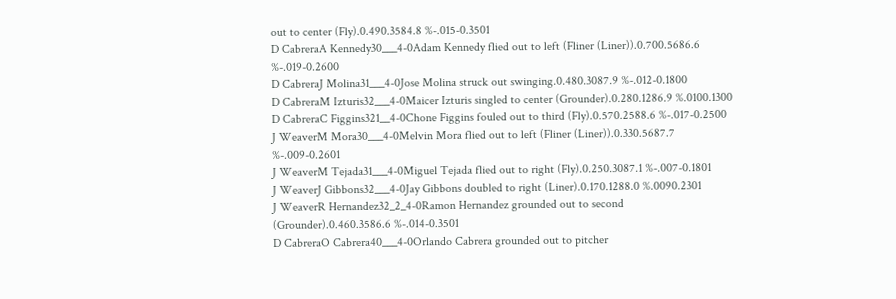out to center (Fly).0.490.3584.8 %-.015-0.3501
D CabreraA Kennedy30___4-0Adam Kennedy flied out to left (Fliner (Liner)).0.700.5686.6 %-.019-0.2600
D CabreraJ Molina31___4-0Jose Molina struck out swinging.0.480.3087.9 %-.012-0.1800
D CabreraM Izturis32___4-0Maicer Izturis singled to center (Grounder).0.280.1286.9 %.0100.1300
D CabreraC Figgins321__4-0Chone Figgins fouled out to third (Fly).0.570.2588.6 %-.017-0.2500
J WeaverM Mora30___4-0Melvin Mora flied out to left (Fliner (Liner)).0.330.5687.7 %-.009-0.2601
J WeaverM Tejada31___4-0Miguel Tejada flied out to right (Fly).0.250.3087.1 %-.007-0.1801
J WeaverJ Gibbons32___4-0Jay Gibbons doubled to right (Liner).0.170.1288.0 %.0090.2301
J WeaverR Hernandez32_2_4-0Ramon Hernandez grounded out to second (Grounder).0.460.3586.6 %-.014-0.3501
D CabreraO Cabrera40___4-0Orlando Cabrera grounded out to pitcher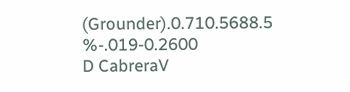(Grounder).0.710.5688.5 %-.019-0.2600
D CabreraV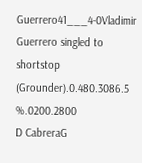Guerrero41___4-0Vladimir Guerrero singled to shortstop (Grounder).0.480.3086.5 %.0200.2800
D CabreraG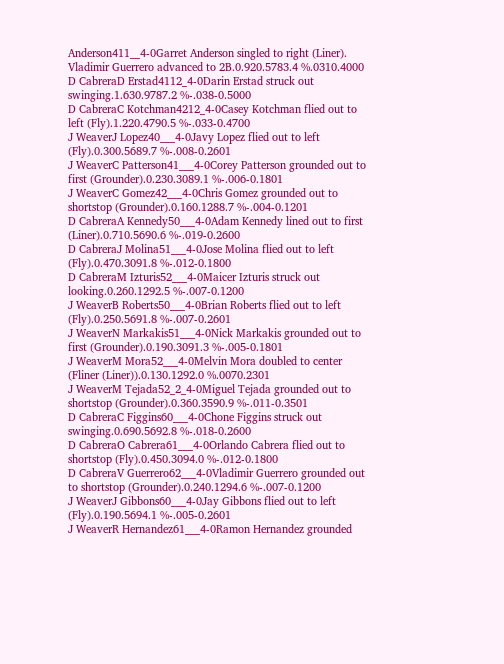Anderson411__4-0Garret Anderson singled to right (Liner). Vladimir Guerrero advanced to 2B.0.920.5783.4 %.0310.4000
D CabreraD Erstad4112_4-0Darin Erstad struck out swinging.1.630.9787.2 %-.038-0.5000
D CabreraC Kotchman4212_4-0Casey Kotchman flied out to left (Fly).1.220.4790.5 %-.033-0.4700
J WeaverJ Lopez40___4-0Javy Lopez flied out to left (Fly).0.300.5689.7 %-.008-0.2601
J WeaverC Patterson41___4-0Corey Patterson grounded out to first (Grounder).0.230.3089.1 %-.006-0.1801
J WeaverC Gomez42___4-0Chris Gomez grounded out to shortstop (Grounder).0.160.1288.7 %-.004-0.1201
D CabreraA Kennedy50___4-0Adam Kennedy lined out to first (Liner).0.710.5690.6 %-.019-0.2600
D CabreraJ Molina51___4-0Jose Molina flied out to left (Fly).0.470.3091.8 %-.012-0.1800
D CabreraM Izturis52___4-0Maicer Izturis struck out looking.0.260.1292.5 %-.007-0.1200
J WeaverB Roberts50___4-0Brian Roberts flied out to left (Fly).0.250.5691.8 %-.007-0.2601
J WeaverN Markakis51___4-0Nick Markakis grounded out to first (Grounder).0.190.3091.3 %-.005-0.1801
J WeaverM Mora52___4-0Melvin Mora doubled to center (Fliner (Liner)).0.130.1292.0 %.0070.2301
J WeaverM Tejada52_2_4-0Miguel Tejada grounded out to shortstop (Grounder).0.360.3590.9 %-.011-0.3501
D CabreraC Figgins60___4-0Chone Figgins struck out swinging.0.690.5692.8 %-.018-0.2600
D CabreraO Cabrera61___4-0Orlando Cabrera flied out to shortstop (Fly).0.450.3094.0 %-.012-0.1800
D CabreraV Guerrero62___4-0Vladimir Guerrero grounded out to shortstop (Grounder).0.240.1294.6 %-.007-0.1200
J WeaverJ Gibbons60___4-0Jay Gibbons flied out to left (Fly).0.190.5694.1 %-.005-0.2601
J WeaverR Hernandez61___4-0Ramon Hernandez grounded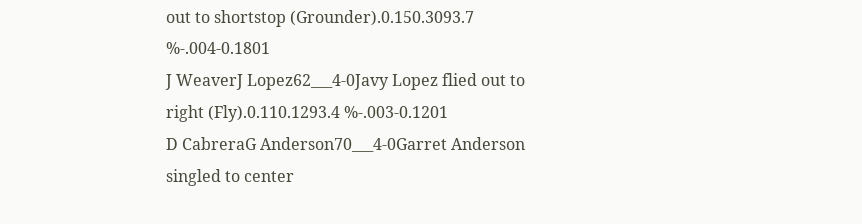out to shortstop (Grounder).0.150.3093.7 %-.004-0.1801
J WeaverJ Lopez62___4-0Javy Lopez flied out to right (Fly).0.110.1293.4 %-.003-0.1201
D CabreraG Anderson70___4-0Garret Anderson singled to center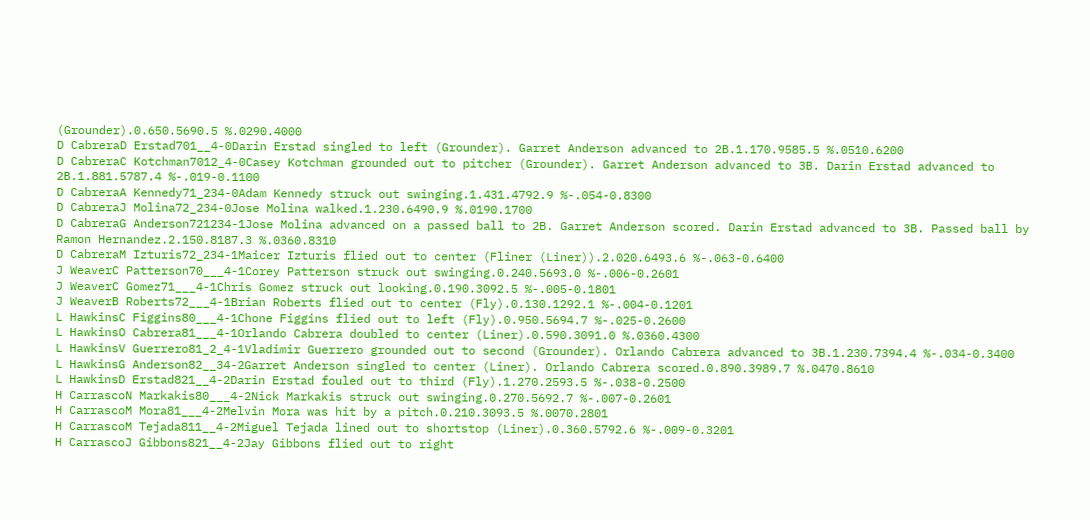(Grounder).0.650.5690.5 %.0290.4000
D CabreraD Erstad701__4-0Darin Erstad singled to left (Grounder). Garret Anderson advanced to 2B.1.170.9585.5 %.0510.6200
D CabreraC Kotchman7012_4-0Casey Kotchman grounded out to pitcher (Grounder). Garret Anderson advanced to 3B. Darin Erstad advanced to 2B.1.881.5787.4 %-.019-0.1100
D CabreraA Kennedy71_234-0Adam Kennedy struck out swinging.1.431.4792.9 %-.054-0.8300
D CabreraJ Molina72_234-0Jose Molina walked.1.230.6490.9 %.0190.1700
D CabreraG Anderson721234-1Jose Molina advanced on a passed ball to 2B. Garret Anderson scored. Darin Erstad advanced to 3B. Passed ball by Ramon Hernandez.2.150.8187.3 %.0360.8310
D CabreraM Izturis72_234-1Maicer Izturis flied out to center (Fliner (Liner)).2.020.6493.6 %-.063-0.6400
J WeaverC Patterson70___4-1Corey Patterson struck out swinging.0.240.5693.0 %-.006-0.2601
J WeaverC Gomez71___4-1Chris Gomez struck out looking.0.190.3092.5 %-.005-0.1801
J WeaverB Roberts72___4-1Brian Roberts flied out to center (Fly).0.130.1292.1 %-.004-0.1201
L HawkinsC Figgins80___4-1Chone Figgins flied out to left (Fly).0.950.5694.7 %-.025-0.2600
L HawkinsO Cabrera81___4-1Orlando Cabrera doubled to center (Liner).0.590.3091.0 %.0360.4300
L HawkinsV Guerrero81_2_4-1Vladimir Guerrero grounded out to second (Grounder). Orlando Cabrera advanced to 3B.1.230.7394.4 %-.034-0.3400
L HawkinsG Anderson82__34-2Garret Anderson singled to center (Liner). Orlando Cabrera scored.0.890.3989.7 %.0470.8610
L HawkinsD Erstad821__4-2Darin Erstad fouled out to third (Fly).1.270.2593.5 %-.038-0.2500
H CarrascoN Markakis80___4-2Nick Markakis struck out swinging.0.270.5692.7 %-.007-0.2601
H CarrascoM Mora81___4-2Melvin Mora was hit by a pitch.0.210.3093.5 %.0070.2801
H CarrascoM Tejada811__4-2Miguel Tejada lined out to shortstop (Liner).0.360.5792.6 %-.009-0.3201
H CarrascoJ Gibbons821__4-2Jay Gibbons flied out to right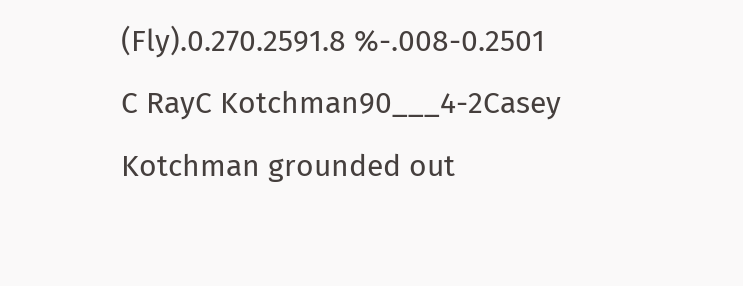(Fly).0.270.2591.8 %-.008-0.2501
C RayC Kotchman90___4-2Casey Kotchman grounded out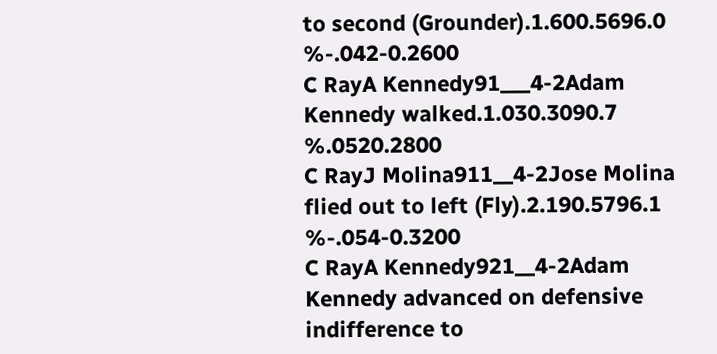to second (Grounder).1.600.5696.0 %-.042-0.2600
C RayA Kennedy91___4-2Adam Kennedy walked.1.030.3090.7 %.0520.2800
C RayJ Molina911__4-2Jose Molina flied out to left (Fly).2.190.5796.1 %-.054-0.3200
C RayA Kennedy921__4-2Adam Kennedy advanced on defensive indifference to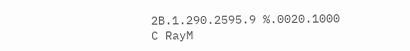2B.1.290.2595.9 %.0020.1000
C RayM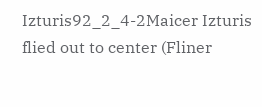Izturis92_2_4-2Maicer Izturis flied out to center (Fliner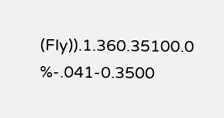(Fly)).1.360.35100.0 %-.041-0.3500